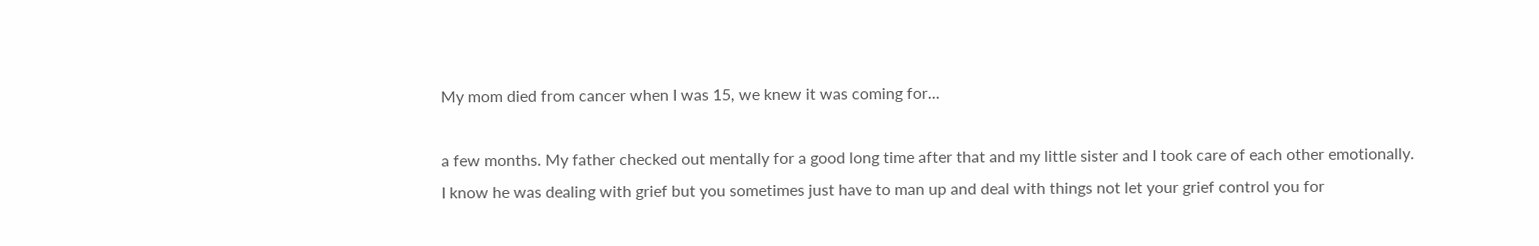My mom died from cancer when I was 15, we knew it was coming for...

a few months. My father checked out mentally for a good long time after that and my little sister and I took care of each other emotionally. I know he was dealing with grief but you sometimes just have to man up and deal with things not let your grief control you for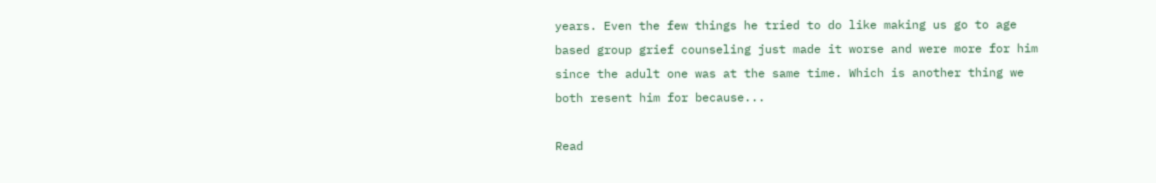years. Even the few things he tried to do like making us go to age based group grief counseling just made it worse and were more for him since the adult one was at the same time. Which is another thing we both resent him for because...

Read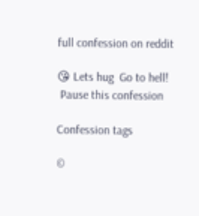full confession on reddit

😘 Lets hug  Go to hell!
 Pause this confession

Confession tags

©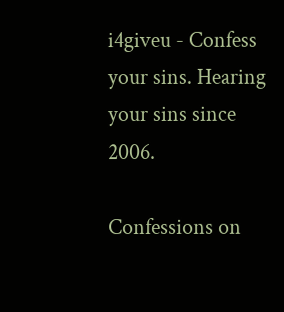i4giveu - Confess your sins. Hearing your sins since 2006.

Confessions on